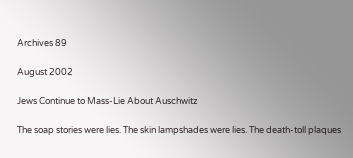Archives 89

August 2002

Jews Continue to Mass-Lie About Auschwitz

The soap stories were lies. The skin lampshades were lies. The death-toll plaques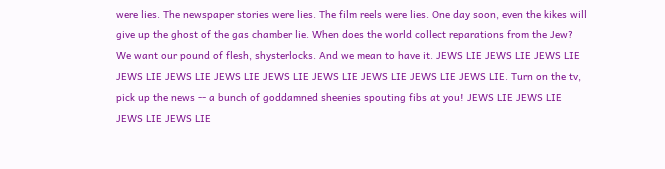were lies. The newspaper stories were lies. The film reels were lies. One day soon, even the kikes will give up the ghost of the gas chamber lie. When does the world collect reparations from the Jew? We want our pound of flesh, shysterlocks. And we mean to have it. JEWS LIE JEWS LIE JEWS LIE JEWS LIE JEWS LIE JEWS LIE JEWS LIE JEWS LIE JEWS LIE JEWS LIE JEWS LIE. Turn on the tv, pick up the news -- a bunch of goddamned sheenies spouting fibs at you! JEWS LIE JEWS LIE JEWS LIE JEWS LIE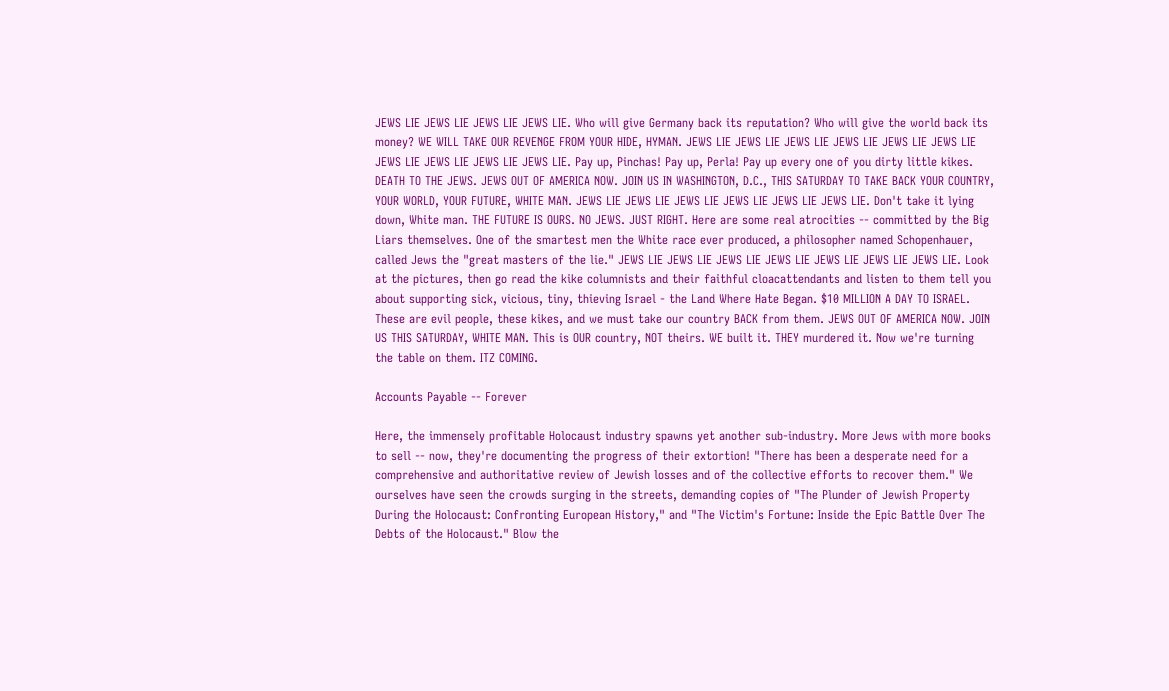JEWS LIE JEWS LIE JEWS LIE JEWS LIE. Who will give Germany back its reputation? Who will give the world back its money? WE WILL TAKE OUR REVENGE FROM YOUR HIDE, HYMAN. JEWS LIE JEWS LIE JEWS LIE JEWS LIE JEWS LIE JEWS LIE JEWS LIE JEWS LIE JEWS LIE JEWS LIE. Pay up, Pinchas! Pay up, Perla! Pay up every one of you dirty little kikes. DEATH TO THE JEWS. JEWS OUT OF AMERICA NOW. JOIN US IN WASHINGTON, D.C., THIS SATURDAY TO TAKE BACK YOUR COUNTRY, YOUR WORLD, YOUR FUTURE, WHITE MAN. JEWS LIE JEWS LIE JEWS LIE JEWS LIE JEWS LIE JEWS LIE. Don't take it lying down, White man. THE FUTURE IS OURS. NO JEWS. JUST RIGHT. Here are some real atrocities -- committed by the Big Liars themselves. One of the smartest men the White race ever produced, a philosopher named Schopenhauer, called Jews the "great masters of the lie." JEWS LIE JEWS LIE JEWS LIE JEWS LIE JEWS LIE JEWS LIE JEWS LIE. Look at the pictures, then go read the kike columnists and their faithful cloacattendants and listen to them tell you about supporting sick, vicious, tiny, thieving Israel - the Land Where Hate Began. $10 MILLION A DAY TO ISRAEL. These are evil people, these kikes, and we must take our country BACK from them. JEWS OUT OF AMERICA NOW. JOIN US THIS SATURDAY, WHITE MAN. This is OUR country, NOT theirs. WE built it. THEY murdered it. Now we're turning the table on them. ITZ COMING.

Accounts Payable -- Forever

Here, the immensely profitable Holocaust industry spawns yet another sub-industry. More Jews with more books to sell -- now, they're documenting the progress of their extortion! "There has been a desperate need for a comprehensive and authoritative review of Jewish losses and of the collective efforts to recover them." We ourselves have seen the crowds surging in the streets, demanding copies of "The Plunder of Jewish Property During the Holocaust: Confronting European History," and "The Victim's Fortune: Inside the Epic Battle Over The Debts of the Holocaust." Blow the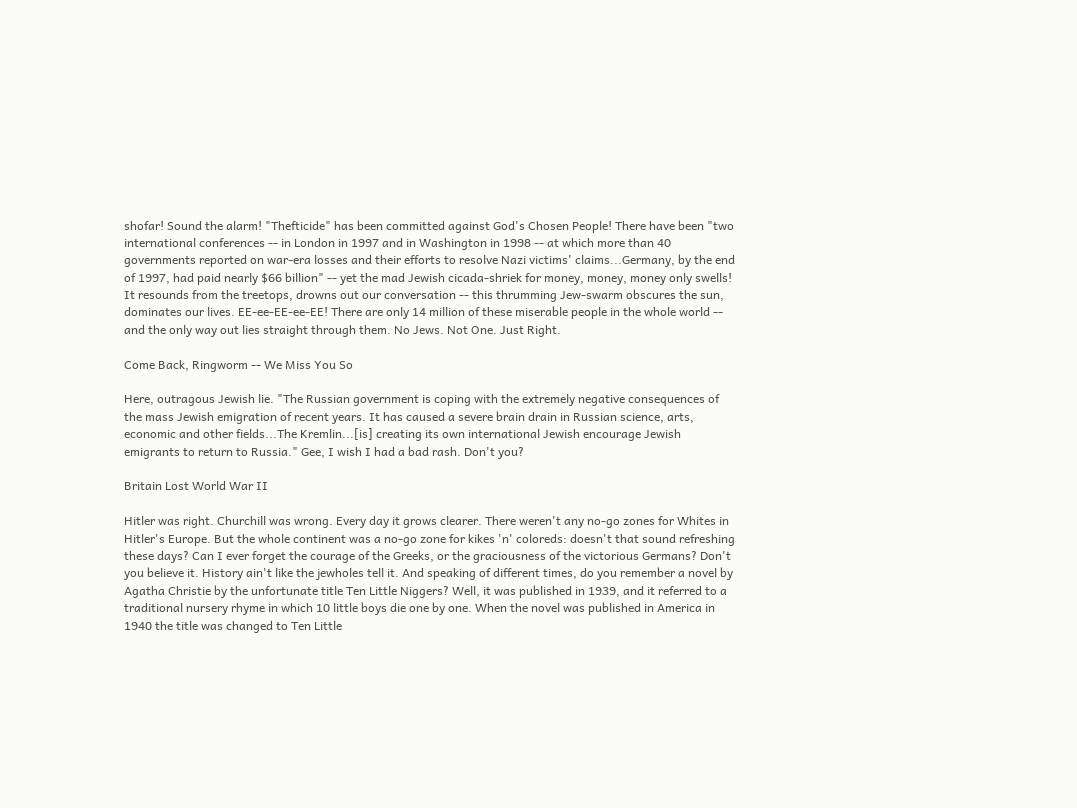shofar! Sound the alarm! "Thefticide" has been committed against God's Chosen People! There have been "two international conferences -- in London in 1997 and in Washington in 1998 -- at which more than 40 governments reported on war-era losses and their efforts to resolve Nazi victims' claims...Germany, by the end of 1997, had paid nearly $66 billion" -- yet the mad Jewish cicada-shriek for money, money, money only swells! It resounds from the treetops, drowns out our conversation -- this thrumming Jew-swarm obscures the sun, dominates our lives. EE-ee-EE-ee-EE! There are only 14 million of these miserable people in the whole world -- and the only way out lies straight through them. No Jews. Not One. Just Right.

Come Back, Ringworm -- We Miss You So

Here, outragous Jewish lie. "The Russian government is coping with the extremely negative consequences of the mass Jewish emigration of recent years. It has caused a severe brain drain in Russian science, arts, economic and other fields...The Kremlin...[is] creating its own international Jewish encourage Jewish emigrants to return to Russia." Gee, I wish I had a bad rash. Don't you?

Britain Lost World War II

Hitler was right. Churchill was wrong. Every day it grows clearer. There weren't any no-go zones for Whites in Hitler's Europe. But the whole continent was a no-go zone for kikes 'n' coloreds: doesn't that sound refreshing these days? Can I ever forget the courage of the Greeks, or the graciousness of the victorious Germans? Don't you believe it. History ain't like the jewholes tell it. And speaking of different times, do you remember a novel by Agatha Christie by the unfortunate title Ten Little Niggers? Well, it was published in 1939, and it referred to a traditional nursery rhyme in which 10 little boys die one by one. When the novel was published in America in 1940 the title was changed to Ten Little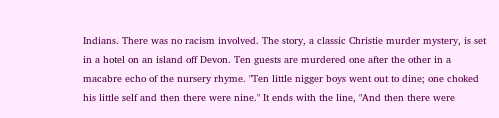Indians. There was no racism involved. The story, a classic Christie murder mystery, is set in a hotel on an island off Devon. Ten guests are murdered one after the other in a macabre echo of the nursery rhyme. "Ten little nigger boys went out to dine; one choked his little self and then there were nine." It ends with the line, "And then there were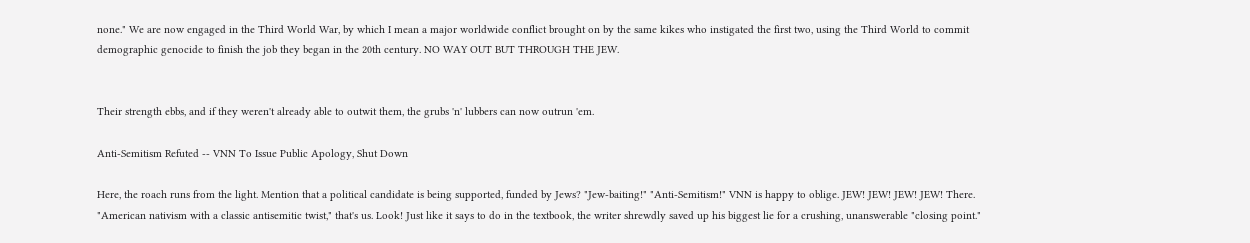none." We are now engaged in the Third World War, by which I mean a major worldwide conflict brought on by the same kikes who instigated the first two, using the Third World to commit demographic genocide to finish the job they began in the 20th century. NO WAY OUT BUT THROUGH THE JEW.


Their strength ebbs, and if they weren't already able to outwit them, the grubs 'n' lubbers can now outrun 'em.

Anti-Semitism Refuted -- VNN To Issue Public Apology, Shut Down

Here, the roach runs from the light. Mention that a political candidate is being supported, funded by Jews? "Jew-baiting!" "Anti-Semitism!" VNN is happy to oblige. JEW! JEW! JEW! JEW! There. "American nativism with a classic antisemitic twist," that's us. Look! Just like it says to do in the textbook, the writer shrewdly saved up his biggest lie for a crushing, unanswerable "closing point."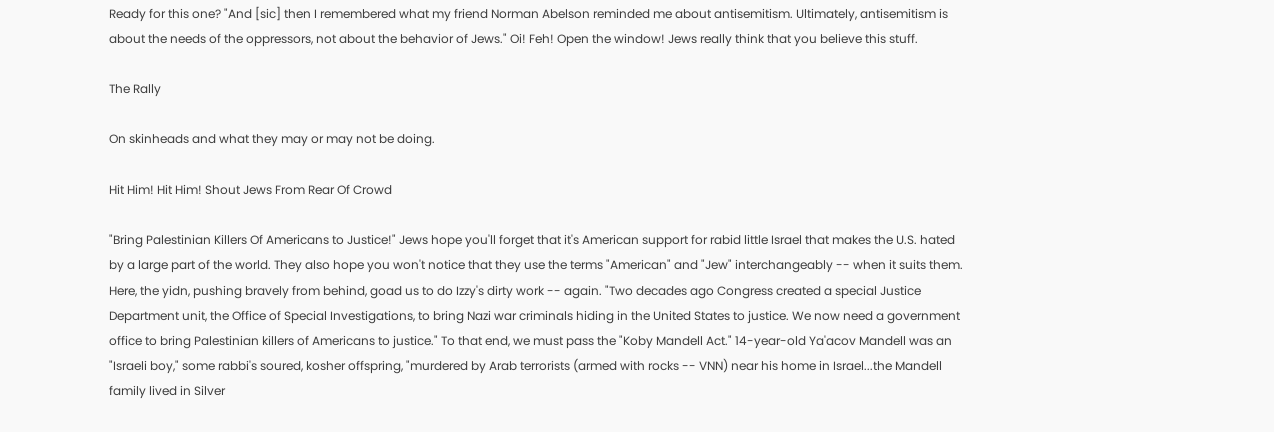Ready for this one? "And [sic] then I remembered what my friend Norman Abelson reminded me about antisemitism. Ultimately, antisemitism is about the needs of the oppressors, not about the behavior of Jews." Oi! Feh! Open the window! Jews really think that you believe this stuff.

The Rally

On skinheads and what they may or may not be doing.

Hit Him! Hit Him! Shout Jews From Rear Of Crowd

"Bring Palestinian Killers Of Americans to Justice!" Jews hope you'll forget that it's American support for rabid little Israel that makes the U.S. hated by a large part of the world. They also hope you won't notice that they use the terms "American" and "Jew" interchangeably -- when it suits them. Here, the yidn, pushing bravely from behind, goad us to do Izzy's dirty work -- again. "Two decades ago Congress created a special Justice Department unit, the Office of Special Investigations, to bring Nazi war criminals hiding in the United States to justice. We now need a government office to bring Palestinian killers of Americans to justice." To that end, we must pass the "Koby Mandell Act." 14-year-old Ya'acov Mandell was an "Israeli boy," some rabbi's soured, kosher offspring, "murdered by Arab terrorists (armed with rocks -- VNN) near his home in Israel...the Mandell family lived in Silver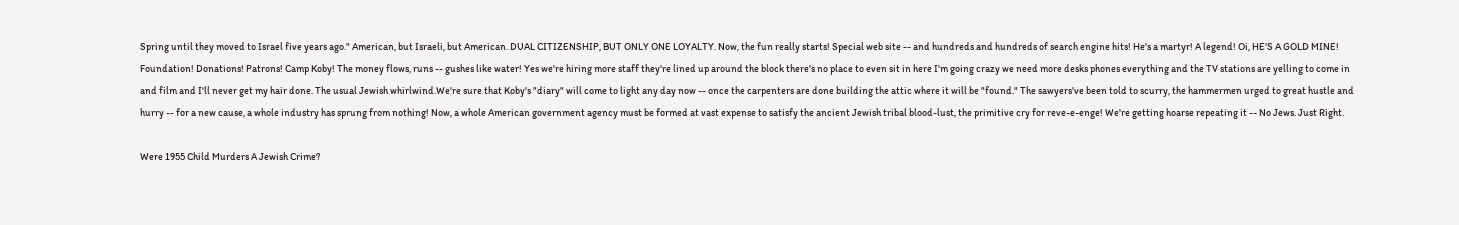Spring until they moved to Israel five years ago." American, but Israeli, but American. DUAL CITIZENSHIP, BUT ONLY ONE LOYALTY. Now, the fun really starts! Special web site -- and hundreds and hundreds of search engine hits! He's a martyr! A legend! Oi, HE'S A GOLD MINE! Foundation! Donations! Patrons! Camp Koby! The money flows, runs -- gushes like water! Yes we're hiring more staff they're lined up around the block there's no place to even sit in here I'm going crazy we need more desks phones everything and the TV stations are yelling to come in and film and I'll never get my hair done. The usual Jewish whirlwind.We're sure that Koby's "diary" will come to light any day now -- once the carpenters are done building the attic where it will be "found." The sawyers've been told to scurry, the hammermen urged to great hustle and hurry -- for a new cause, a whole industry has sprung from nothing! Now, a whole American government agency must be formed at vast expense to satisfy the ancient Jewish tribal blood-lust, the primitive cry for reve-e-enge! We're getting hoarse repeating it -- No Jews. Just Right.

Were 1955 Child Murders A Jewish Crime?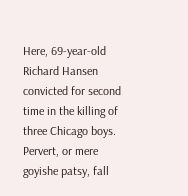Here, 69-year-old Richard Hansen convicted for second time in the killing of three Chicago boys. Pervert, or mere goyishe patsy, fall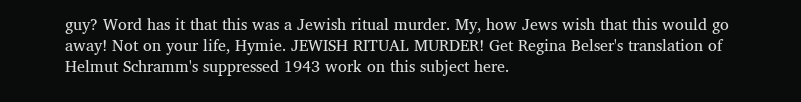guy? Word has it that this was a Jewish ritual murder. My, how Jews wish that this would go away! Not on your life, Hymie. JEWISH RITUAL MURDER! Get Regina Belser's translation of Helmut Schramm's suppressed 1943 work on this subject here.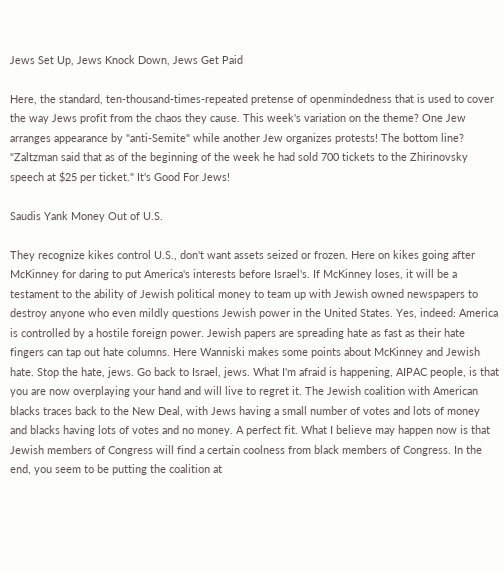Jews Set Up, Jews Knock Down, Jews Get Paid

Here, the standard, ten-thousand-times-repeated pretense of openmindedness that is used to cover the way Jews profit from the chaos they cause. This week's variation on the theme? One Jew arranges appearance by "anti-Semite" while another Jew organizes protests! The bottom line? "Zaltzman said that as of the beginning of the week he had sold 700 tickets to the Zhirinovsky speech at $25 per ticket." It's Good For Jews!

Saudis Yank Money Out of U.S.

They recognize kikes control U.S., don't want assets seized or frozen. Here on kikes going after McKinney for daring to put America's interests before Israel's. If McKinney loses, it will be a testament to the ability of Jewish political money to team up with Jewish owned newspapers to destroy anyone who even mildly questions Jewish power in the United States. Yes, indeed: America is controlled by a hostile foreign power. Jewish papers are spreading hate as fast as their hate fingers can tap out hate columns. Here Wanniski makes some points about McKinney and Jewish hate. Stop the hate, jews. Go back to Israel, jews. What I'm afraid is happening, AIPAC people, is that you are now overplaying your hand and will live to regret it. The Jewish coalition with American blacks traces back to the New Deal, with Jews having a small number of votes and lots of money and blacks having lots of votes and no money. A perfect fit. What I believe may happen now is that Jewish members of Congress will find a certain coolness from black members of Congress. In the end, you seem to be putting the coalition at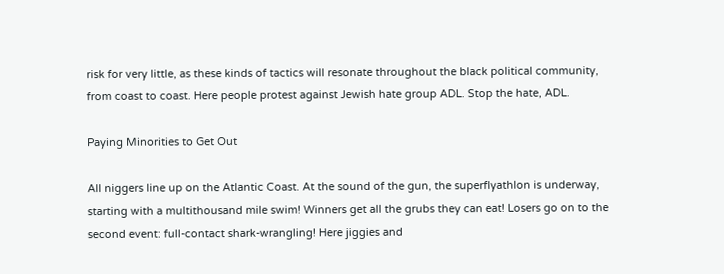risk for very little, as these kinds of tactics will resonate throughout the black political community, from coast to coast. Here people protest against Jewish hate group ADL. Stop the hate, ADL.

Paying Minorities to Get Out

All niggers line up on the Atlantic Coast. At the sound of the gun, the superflyathlon is underway, starting with a multithousand mile swim! Winners get all the grubs they can eat! Losers go on to the second event: full-contact shark-wrangling! Here jiggies and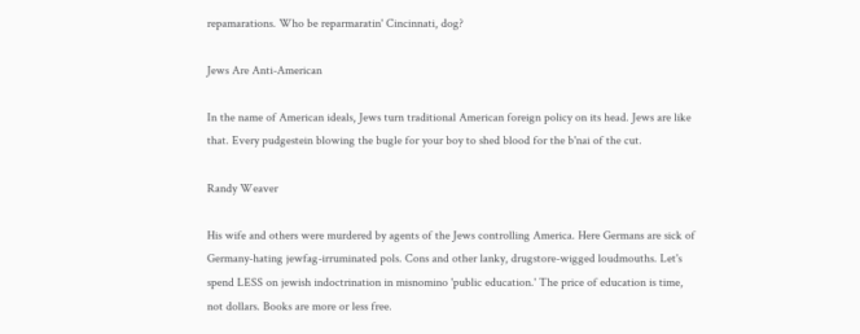repamarations. Who be reparmaratin' Cincinnati, dog?

Jews Are Anti-American

In the name of American ideals, Jews turn traditional American foreign policy on its head. Jews are like that. Every pudgestein blowing the bugle for your boy to shed blood for the b'nai of the cut.

Randy Weaver

His wife and others were murdered by agents of the Jews controlling America. Here Germans are sick of Germany-hating jewfag-irruminated pols. Cons and other lanky, drugstore-wigged loudmouths. Let's spend LESS on jewish indoctrination in misnomino 'public education.' The price of education is time, not dollars. Books are more or less free.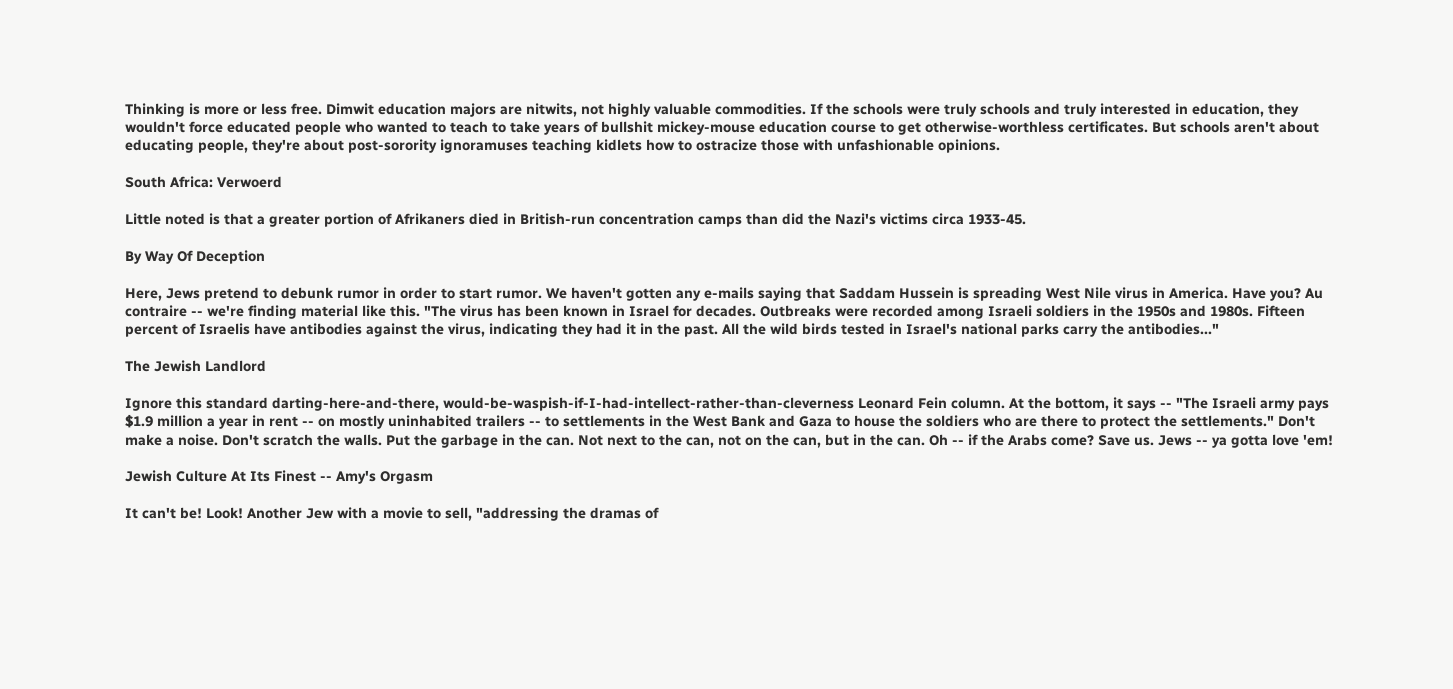Thinking is more or less free. Dimwit education majors are nitwits, not highly valuable commodities. If the schools were truly schools and truly interested in education, they wouldn't force educated people who wanted to teach to take years of bullshit mickey-mouse education course to get otherwise-worthless certificates. But schools aren't about educating people, they're about post-sorority ignoramuses teaching kidlets how to ostracize those with unfashionable opinions.

South Africa: Verwoerd

Little noted is that a greater portion of Afrikaners died in British-run concentration camps than did the Nazi's victims circa 1933-45.

By Way Of Deception

Here, Jews pretend to debunk rumor in order to start rumor. We haven't gotten any e-mails saying that Saddam Hussein is spreading West Nile virus in America. Have you? Au contraire -- we're finding material like this. "The virus has been known in Israel for decades. Outbreaks were recorded among Israeli soldiers in the 1950s and 1980s. Fifteen percent of Israelis have antibodies against the virus, indicating they had it in the past. All the wild birds tested in Israel's national parks carry the antibodies..."

The Jewish Landlord

Ignore this standard darting-here-and-there, would-be-waspish-if-I-had-intellect-rather-than-cleverness Leonard Fein column. At the bottom, it says -- "The Israeli army pays $1.9 million a year in rent -- on mostly uninhabited trailers -- to settlements in the West Bank and Gaza to house the soldiers who are there to protect the settlements." Don't make a noise. Don't scratch the walls. Put the garbage in the can. Not next to the can, not on the can, but in the can. Oh -- if the Arabs come? Save us. Jews -- ya gotta love 'em!

Jewish Culture At Its Finest -- Amy's Orgasm

It can't be! Look! Another Jew with a movie to sell, "addressing the dramas of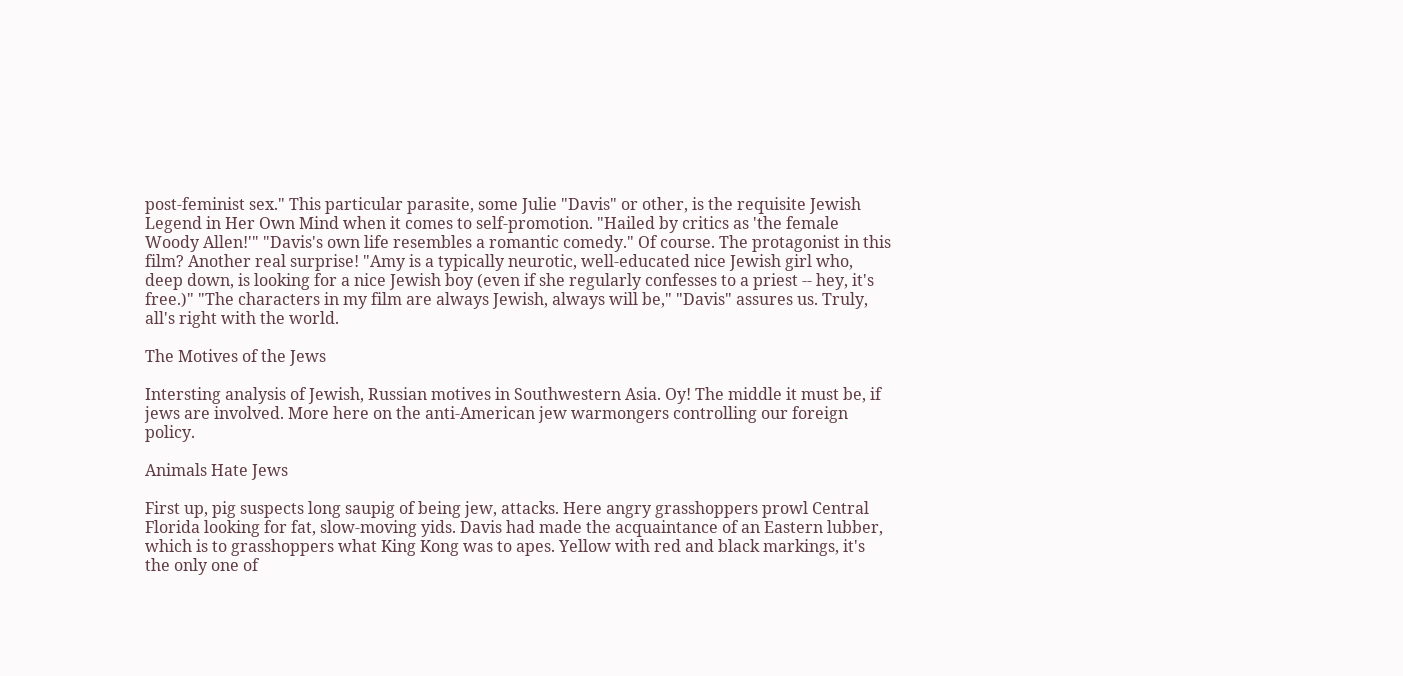post-feminist sex." This particular parasite, some Julie "Davis" or other, is the requisite Jewish Legend in Her Own Mind when it comes to self-promotion. "Hailed by critics as 'the female Woody Allen!'" "Davis's own life resembles a romantic comedy." Of course. The protagonist in this film? Another real surprise! "Amy is a typically neurotic, well-educated nice Jewish girl who, deep down, is looking for a nice Jewish boy (even if she regularly confesses to a priest -- hey, it's free.)" "The characters in my film are always Jewish, always will be," "Davis" assures us. Truly, all's right with the world.

The Motives of the Jews

Intersting analysis of Jewish, Russian motives in Southwestern Asia. Oy! The middle it must be, if jews are involved. More here on the anti-American jew warmongers controlling our foreign policy.

Animals Hate Jews

First up, pig suspects long saupig of being jew, attacks. Here angry grasshoppers prowl Central Florida looking for fat, slow-moving yids. Davis had made the acquaintance of an Eastern lubber, which is to grasshoppers what King Kong was to apes. Yellow with red and black markings, it's the only one of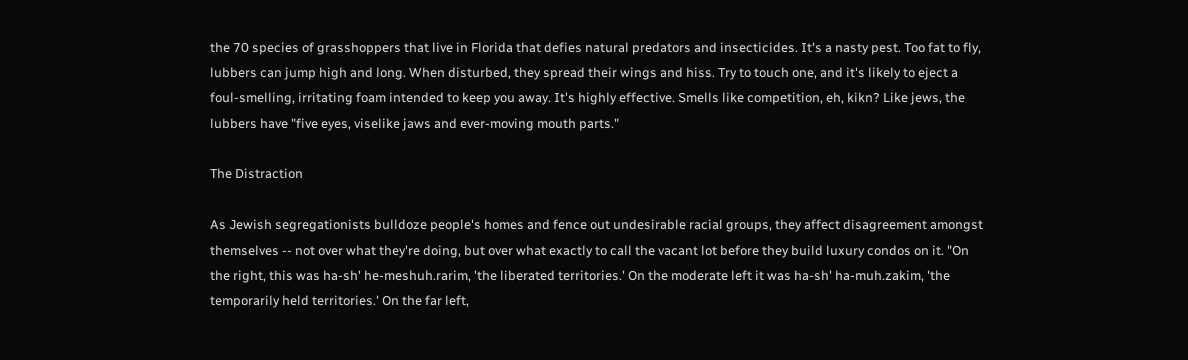the 70 species of grasshoppers that live in Florida that defies natural predators and insecticides. It's a nasty pest. Too fat to fly, lubbers can jump high and long. When disturbed, they spread their wings and hiss. Try to touch one, and it's likely to eject a foul-smelling, irritating foam intended to keep you away. It's highly effective. Smells like competition, eh, kikn? Like jews, the lubbers have "five eyes, viselike jaws and ever-moving mouth parts."

The Distraction

As Jewish segregationists bulldoze people's homes and fence out undesirable racial groups, they affect disagreement amongst themselves -- not over what they're doing, but over what exactly to call the vacant lot before they build luxury condos on it. "On the right, this was ha-sh' he-meshuh.rarim, 'the liberated territories.' On the moderate left it was ha-sh' ha-muh.zakim, 'the temporarily held territories.' On the far left,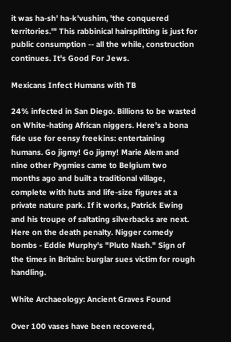it was ha-sh' ha-k'vushim, 'the conquered territories.'" This rabbinical hairsplitting is just for public consumption -- all the while, construction continues. It's Good For Jews.

Mexicans Infect Humans with TB

24% infected in San Diego. Billions to be wasted on White-hating African niggers. Here's a bona fide use for eensy freekins: entertaining humans. Go jigmy! Go jigmy! Marie Alem and nine other Pygmies came to Belgium two months ago and built a traditional village, complete with huts and life-size figures at a private nature park. If it works, Patrick Ewing and his troupe of saltating silverbacks are next. Here on the death penalty. Nigger comedy bombs - Eddie Murphy's "Pluto Nash." Sign of the times in Britain: burglar sues victim for rough handling.

White Archaeology: Ancient Graves Found

Over 100 vases have been recovered,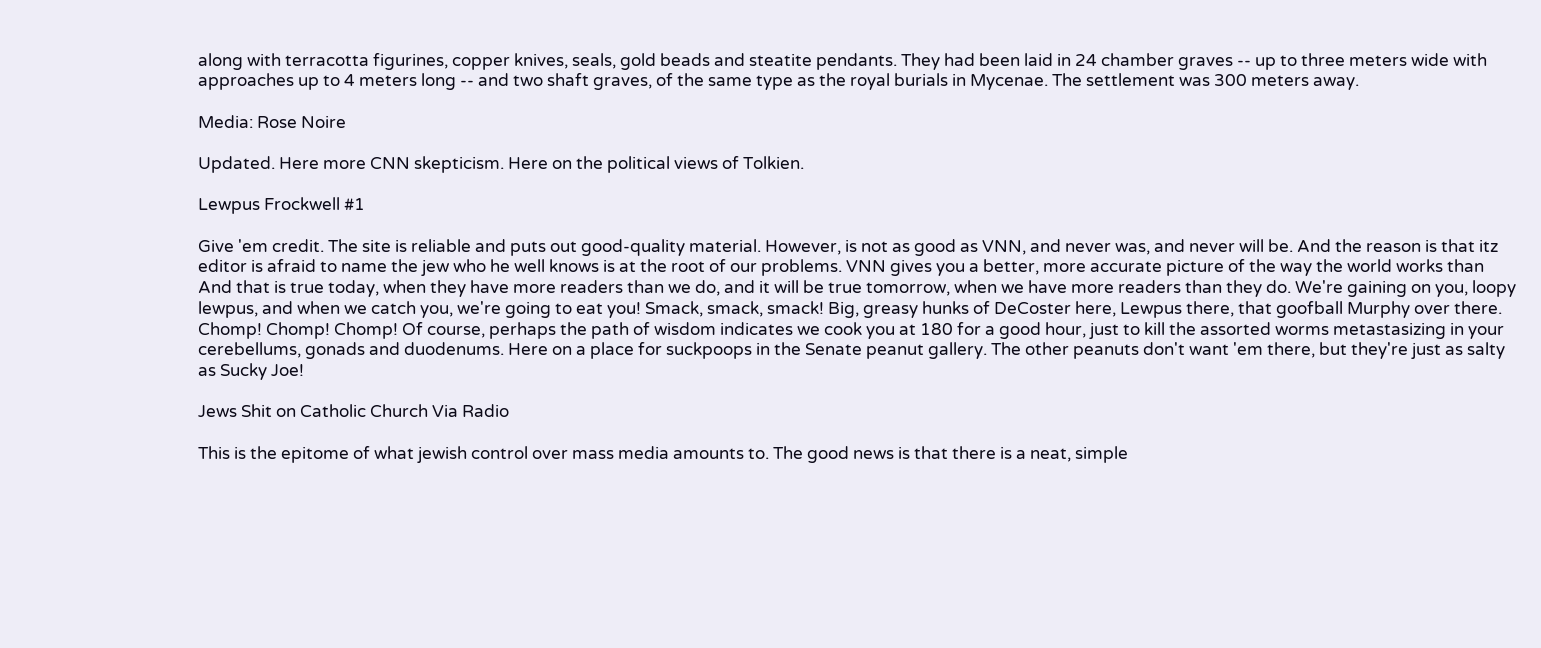along with terracotta figurines, copper knives, seals, gold beads and steatite pendants. They had been laid in 24 chamber graves -- up to three meters wide with approaches up to 4 meters long -- and two shaft graves, of the same type as the royal burials in Mycenae. The settlement was 300 meters away.

Media: Rose Noire

Updated. Here more CNN skepticism. Here on the political views of Tolkien.

Lewpus Frockwell #1

Give 'em credit. The site is reliable and puts out good-quality material. However, is not as good as VNN, and never was, and never will be. And the reason is that itz editor is afraid to name the jew who he well knows is at the root of our problems. VNN gives you a better, more accurate picture of the way the world works than And that is true today, when they have more readers than we do, and it will be true tomorrow, when we have more readers than they do. We're gaining on you, loopy lewpus, and when we catch you, we're going to eat you! Smack, smack, smack! Big, greasy hunks of DeCoster here, Lewpus there, that goofball Murphy over there. Chomp! Chomp! Chomp! Of course, perhaps the path of wisdom indicates we cook you at 180 for a good hour, just to kill the assorted worms metastasizing in your cerebellums, gonads and duodenums. Here on a place for suckpoops in the Senate peanut gallery. The other peanuts don't want 'em there, but they're just as salty as Sucky Joe!

Jews Shit on Catholic Church Via Radio

This is the epitome of what jewish control over mass media amounts to. The good news is that there is a neat, simple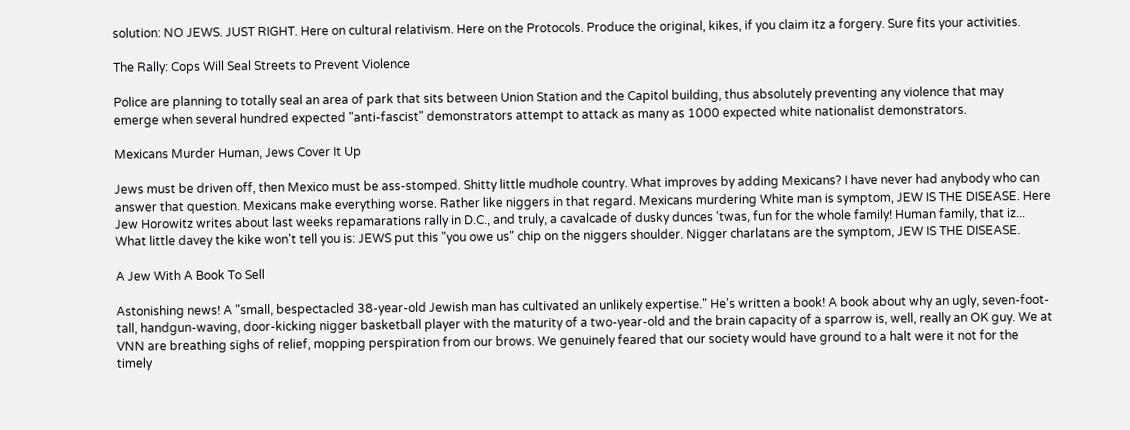solution: NO JEWS. JUST RIGHT. Here on cultural relativism. Here on the Protocols. Produce the original, kikes, if you claim itz a forgery. Sure fits your activities.

The Rally: Cops Will Seal Streets to Prevent Violence

Police are planning to totally seal an area of park that sits between Union Station and the Capitol building, thus absolutely preventing any violence that may emerge when several hundred expected "anti-fascist" demonstrators attempt to attack as many as 1000 expected white nationalist demonstrators.

Mexicans Murder Human, Jews Cover It Up

Jews must be driven off, then Mexico must be ass-stomped. Shitty little mudhole country. What improves by adding Mexicans? I have never had anybody who can answer that question. Mexicans make everything worse. Rather like niggers in that regard. Mexicans murdering White man is symptom, JEW IS THE DISEASE. Here Jew Horowitz writes about last weeks repamarations rally in D.C., and truly, a cavalcade of dusky dunces 'twas, fun for the whole family! Human family, that iz... What little davey the kike won't tell you is: JEWS put this "you owe us" chip on the niggers shoulder. Nigger charlatans are the symptom, JEW IS THE DISEASE.

A Jew With A Book To Sell

Astonishing news! A "small, bespectacled 38-year-old Jewish man has cultivated an unlikely expertise." He's written a book! A book about why an ugly, seven-foot-tall, handgun-waving, door-kicking nigger basketball player with the maturity of a two-year-old and the brain capacity of a sparrow is, well, really an OK guy. We at VNN are breathing sighs of relief, mopping perspiration from our brows. We genuinely feared that our society would have ground to a halt were it not for the timely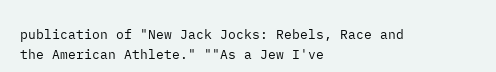publication of "New Jack Jocks: Rebels, Race and the American Athlete." ""As a Jew I've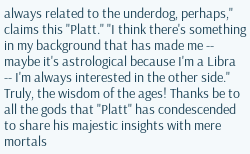always related to the underdog, perhaps," claims this "Platt." "I think there's something in my background that has made me -- maybe it's astrological because I'm a Libra -- I'm always interested in the other side." Truly, the wisdom of the ages! Thanks be to all the gods that "Platt" has condescended to share his majestic insights with mere mortals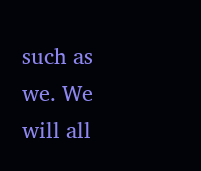such as we. We will all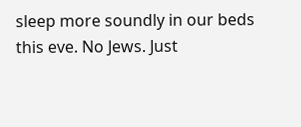sleep more soundly in our beds this eve. No Jews. Just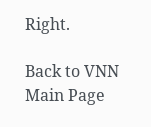Right.

Back to VNN Main Page